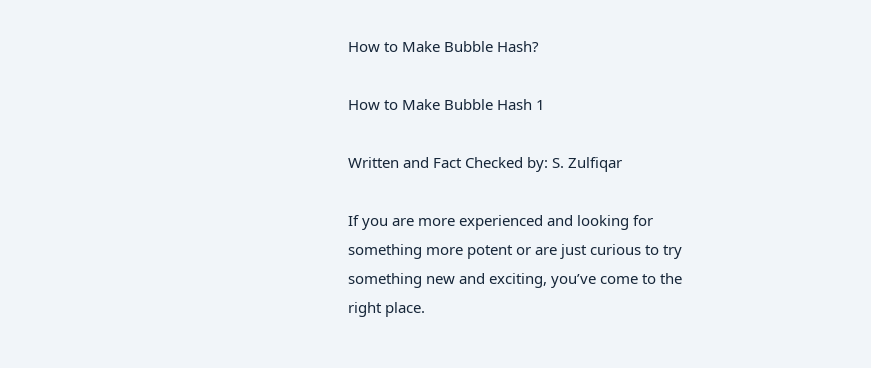How to Make Bubble Hash?

How to Make Bubble Hash 1

Written and Fact Checked by: S. Zulfiqar

If you are more experienced and looking for something more potent or are just curious to try something new and exciting, you’ve come to the right place.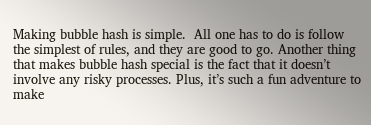Making bubble hash is simple.  All one has to do is follow the simplest of rules, and they are good to go. Another thing that makes bubble hash special is the fact that it doesn’t involve any risky processes. Plus, it’s such a fun adventure to make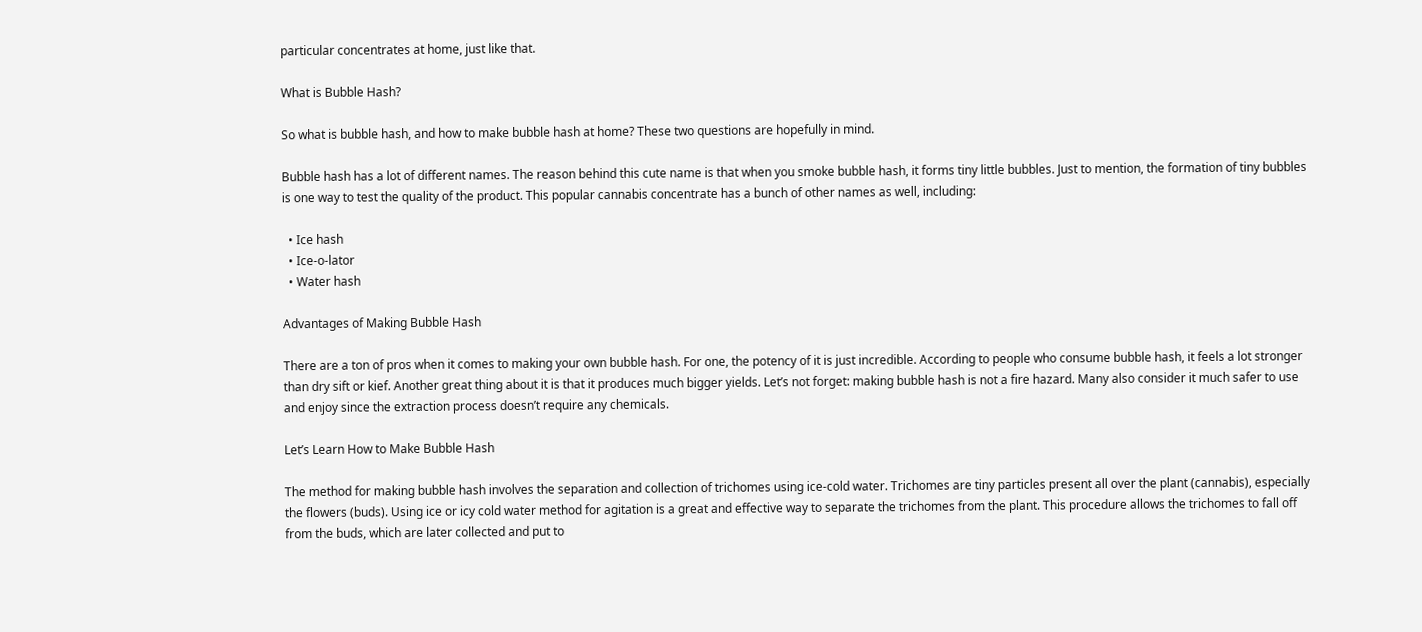particular concentrates at home, just like that.

What is Bubble Hash?

So what is bubble hash, and how to make bubble hash at home? These two questions are hopefully in mind.

Bubble hash has a lot of different names. The reason behind this cute name is that when you smoke bubble hash, it forms tiny little bubbles. Just to mention, the formation of tiny bubbles is one way to test the quality of the product. This popular cannabis concentrate has a bunch of other names as well, including:

  • Ice hash
  • Ice-o-lator
  • Water hash

Advantages of Making Bubble Hash

There are a ton of pros when it comes to making your own bubble hash. For one, the potency of it is just incredible. According to people who consume bubble hash, it feels a lot stronger than dry sift or kief. Another great thing about it is that it produces much bigger yields. Let’s not forget: making bubble hash is not a fire hazard. Many also consider it much safer to use and enjoy since the extraction process doesn’t require any chemicals.

Let’s Learn How to Make Bubble Hash

The method for making bubble hash involves the separation and collection of trichomes using ice-cold water. Trichomes are tiny particles present all over the plant (cannabis), especially the flowers (buds). Using ice or icy cold water method for agitation is a great and effective way to separate the trichomes from the plant. This procedure allows the trichomes to fall off from the buds, which are later collected and put to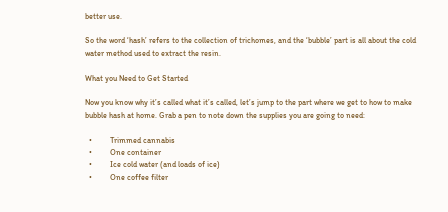better use.

So the word ‘hash’ refers to the collection of trichomes, and the ‘bubble’ part is all about the cold water method used to extract the resin.

What you Need to Get Started

Now you know why it’s called what it’s called, let’s jump to the part where we get to how to make bubble hash at home. Grab a pen to note down the supplies you are going to need:

  •         Trimmed cannabis
  •         One container
  •         Ice cold water (and loads of ice)
  •         One coffee filter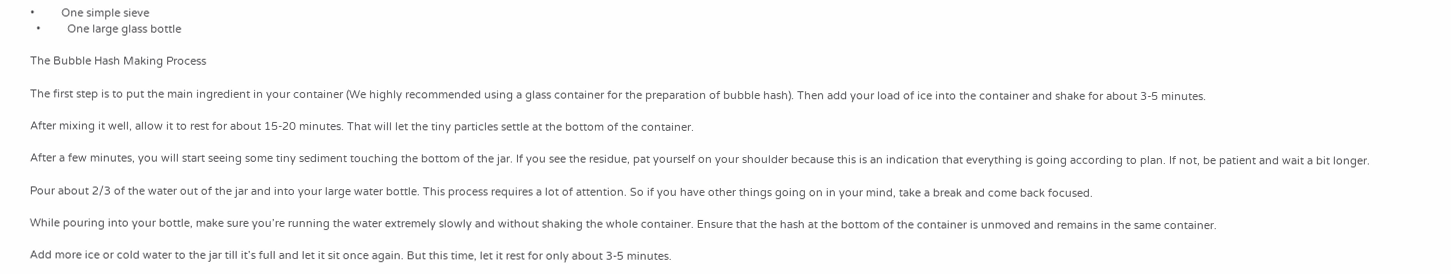•         One simple sieve
  •         One large glass bottle

The Bubble Hash Making Process

The first step is to put the main ingredient in your container (We highly recommended using a glass container for the preparation of bubble hash). Then add your load of ice into the container and shake for about 3-5 minutes.

After mixing it well, allow it to rest for about 15-20 minutes. That will let the tiny particles settle at the bottom of the container.

After a few minutes, you will start seeing some tiny sediment touching the bottom of the jar. If you see the residue, pat yourself on your shoulder because this is an indication that everything is going according to plan. If not, be patient and wait a bit longer.

Pour about 2/3 of the water out of the jar and into your large water bottle. This process requires a lot of attention. So if you have other things going on in your mind, take a break and come back focused.

While pouring into your bottle, make sure you’re running the water extremely slowly and without shaking the whole container. Ensure that the hash at the bottom of the container is unmoved and remains in the same container.

Add more ice or cold water to the jar till it’s full and let it sit once again. But this time, let it rest for only about 3-5 minutes.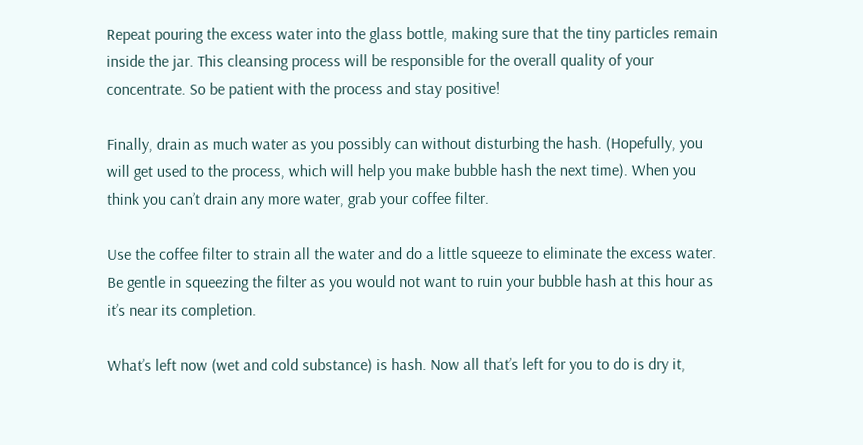Repeat pouring the excess water into the glass bottle, making sure that the tiny particles remain inside the jar. This cleansing process will be responsible for the overall quality of your concentrate. So be patient with the process and stay positive!

Finally, drain as much water as you possibly can without disturbing the hash. (Hopefully, you will get used to the process, which will help you make bubble hash the next time). When you think you can’t drain any more water, grab your coffee filter.

Use the coffee filter to strain all the water and do a little squeeze to eliminate the excess water. Be gentle in squeezing the filter as you would not want to ruin your bubble hash at this hour as it’s near its completion.

What’s left now (wet and cold substance) is hash. Now all that’s left for you to do is dry it,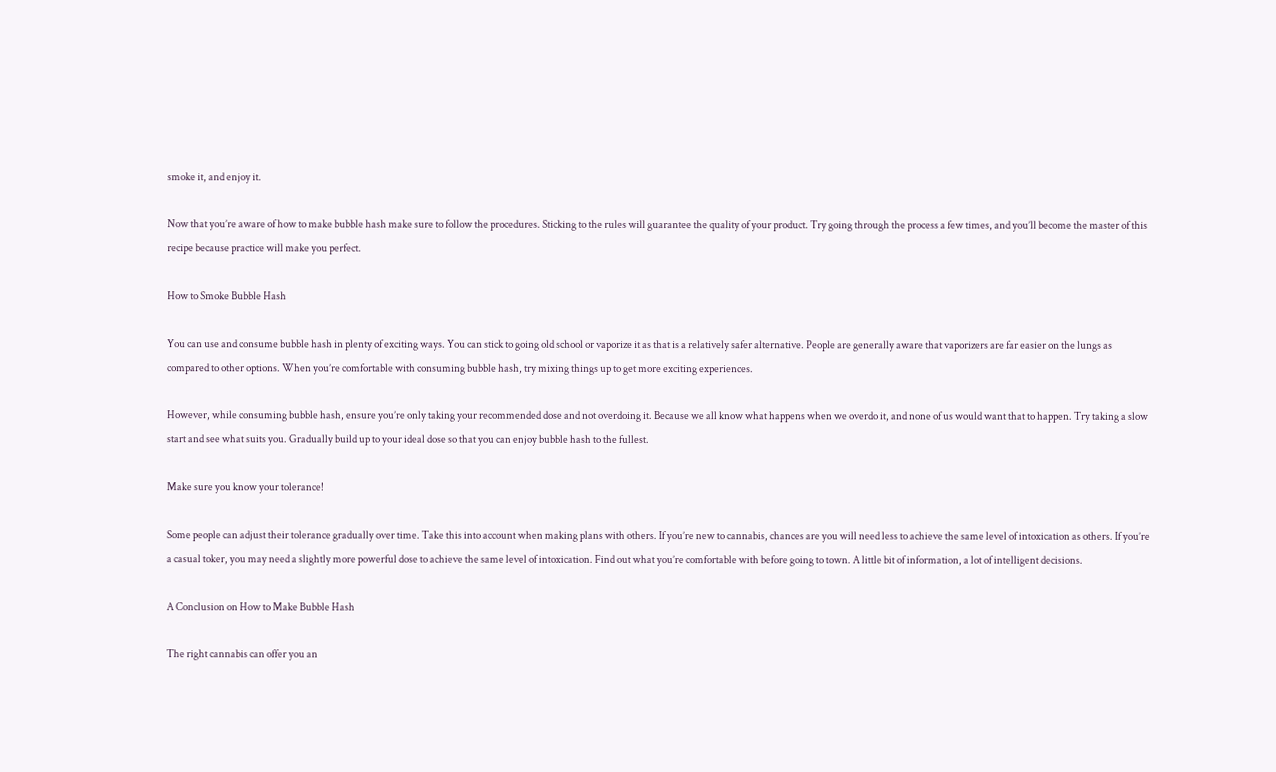smoke it, and enjoy it.

Now that you’re aware of how to make bubble hash make sure to follow the procedures. Sticking to the rules will guarantee the quality of your product. Try going through the process a few times, and you’ll become the master of this recipe because practice will make you perfect.

How to Smoke Bubble Hash

You can use and consume bubble hash in plenty of exciting ways. You can stick to going old school or vaporize it as that is a relatively safer alternative. People are generally aware that vaporizers are far easier on the lungs as compared to other options. When you’re comfortable with consuming bubble hash, try mixing things up to get more exciting experiences.

However, while consuming bubble hash, ensure you’re only taking your recommended dose and not overdoing it. Because we all know what happens when we overdo it, and none of us would want that to happen. Try taking a slow start and see what suits you. Gradually build up to your ideal dose so that you can enjoy bubble hash to the fullest.

Make sure you know your tolerance!

Some people can adjust their tolerance gradually over time. Take this into account when making plans with others. If you’re new to cannabis, chances are you will need less to achieve the same level of intoxication as others. If you’re a casual toker, you may need a slightly more powerful dose to achieve the same level of intoxication. Find out what you’re comfortable with before going to town. A little bit of information, a lot of intelligent decisions.

A Conclusion on How to Make Bubble Hash

The right cannabis can offer you an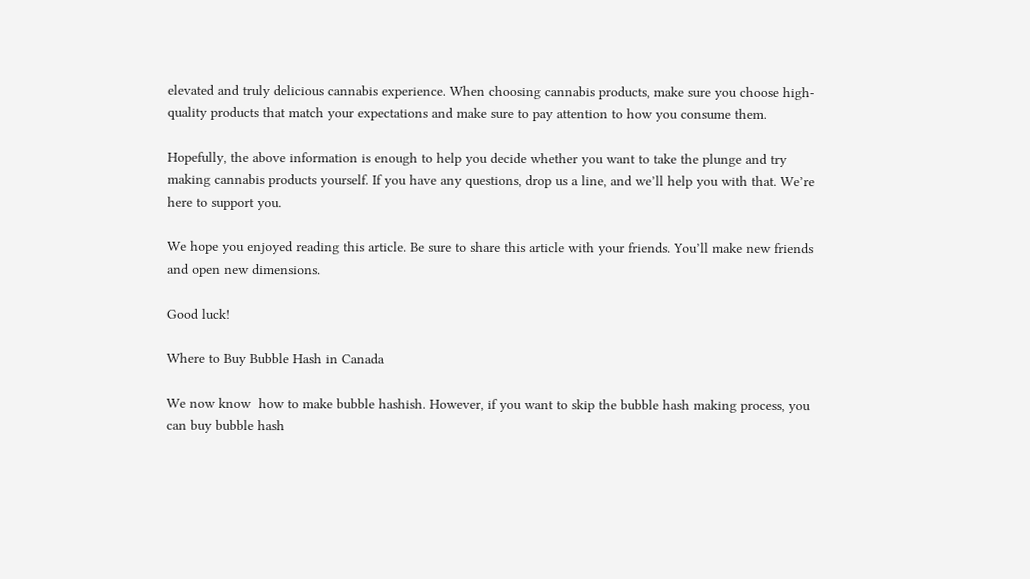elevated and truly delicious cannabis experience. When choosing cannabis products, make sure you choose high-quality products that match your expectations and make sure to pay attention to how you consume them.

Hopefully, the above information is enough to help you decide whether you want to take the plunge and try making cannabis products yourself. If you have any questions, drop us a line, and we’ll help you with that. We’re here to support you.

We hope you enjoyed reading this article. Be sure to share this article with your friends. You’ll make new friends and open new dimensions.

Good luck!

Where to Buy Bubble Hash in Canada

We now know  how to make bubble hashish. However, if you want to skip the bubble hash making process, you can buy bubble hash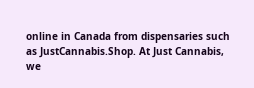online in Canada from dispensaries such as JustCannabis.Shop. At Just Cannabis, we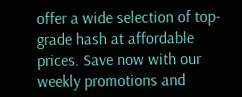offer a wide selection of top-grade hash at affordable prices. Save now with our weekly promotions and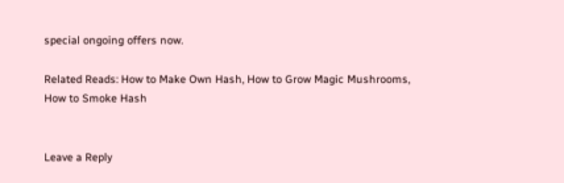special ongoing offers now.

Related Reads: How to Make Own Hash, How to Grow Magic Mushrooms, How to Smoke Hash


Leave a Reply